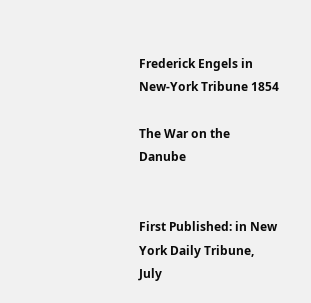Frederick Engels in New-York Tribune 1854

The War on the Danube


First Published: in New York Daily Tribune, July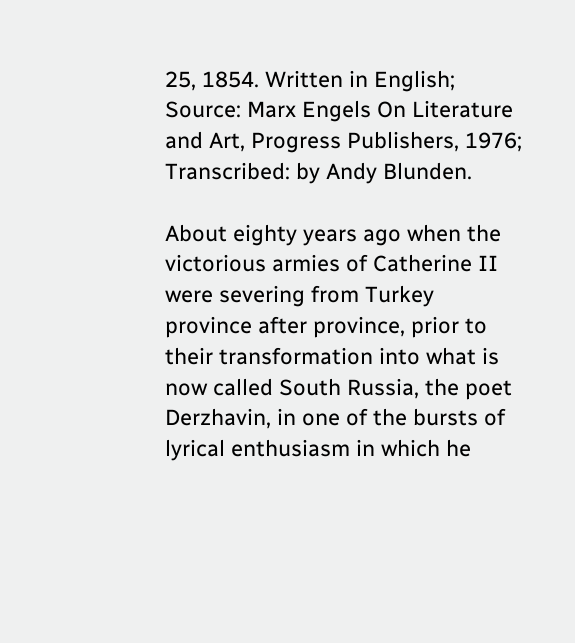25, 1854. Written in English;
Source: Marx Engels On Literature and Art, Progress Publishers, 1976;
Transcribed: by Andy Blunden.

About eighty years ago when the victorious armies of Catherine II were severing from Turkey province after province, prior to their transformation into what is now called South Russia, the poet Derzhavin, in one of the bursts of lyrical enthusiasm in which he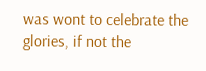was wont to celebrate the glories, if not the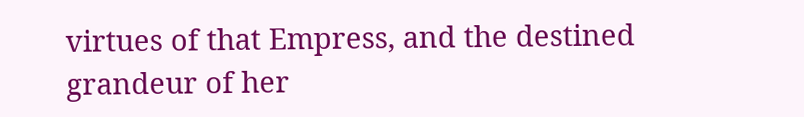virtues of that Empress, and the destined grandeur of her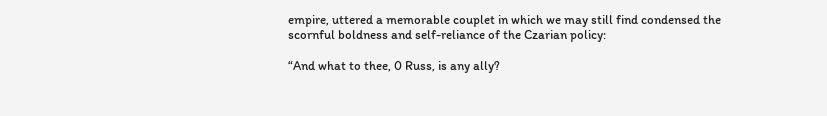empire, uttered a memorable couplet in which we may still find condensed the scornful boldness and self-reliance of the Czarian policy:

“And what to thee, 0 Russ, is any ally?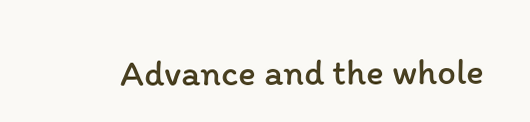Advance and the whole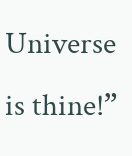Universe is thine!”